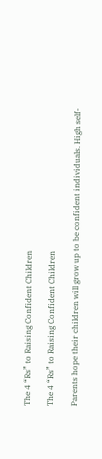The 4 “Rs” to Raising Confident Children

The 4 “Rs” to Raising Confident Children

Parents hope their children will grow up to be confident individuals. High self-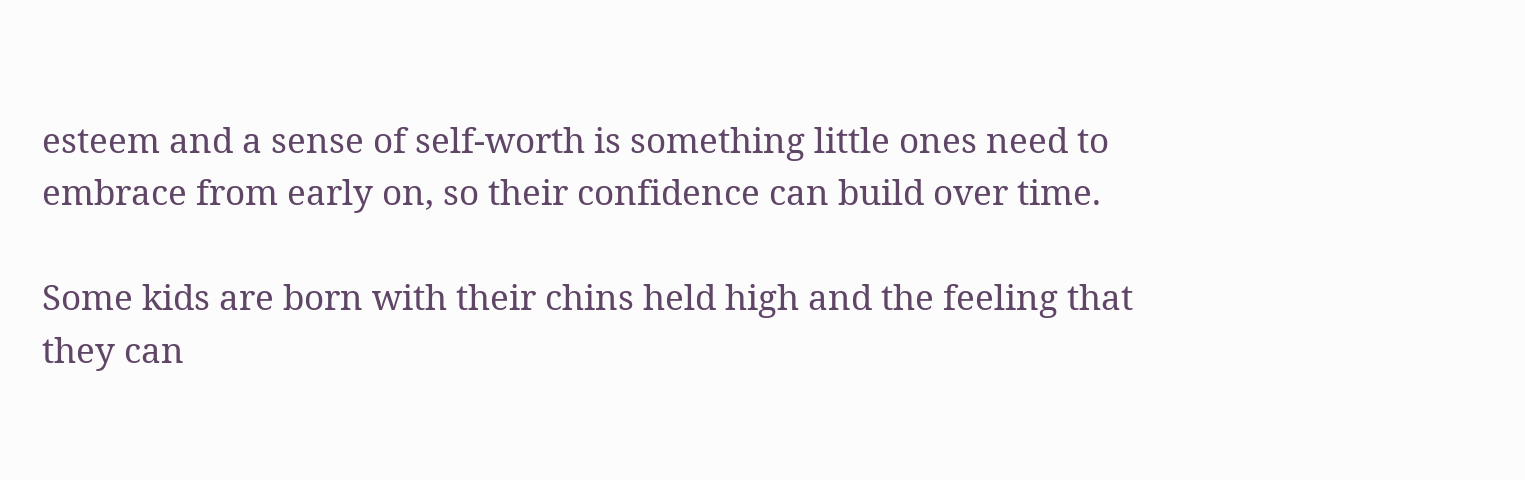esteem and a sense of self-worth is something little ones need to embrace from early on, so their confidence can build over time.

Some kids are born with their chins held high and the feeling that they can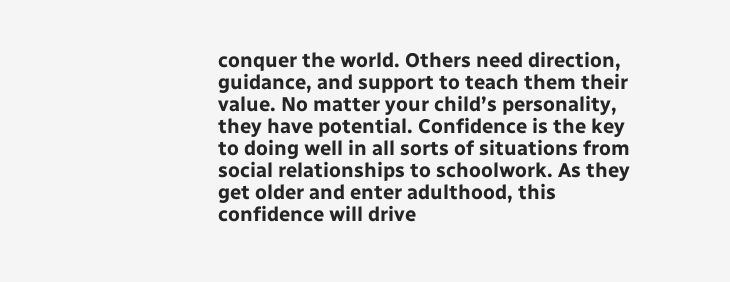conquer the world. Others need direction, guidance, and support to teach them their value. No matter your child’s personality, they have potential. Confidence is the key to doing well in all sorts of situations from social relationships to schoolwork. As they get older and enter adulthood, this confidence will drive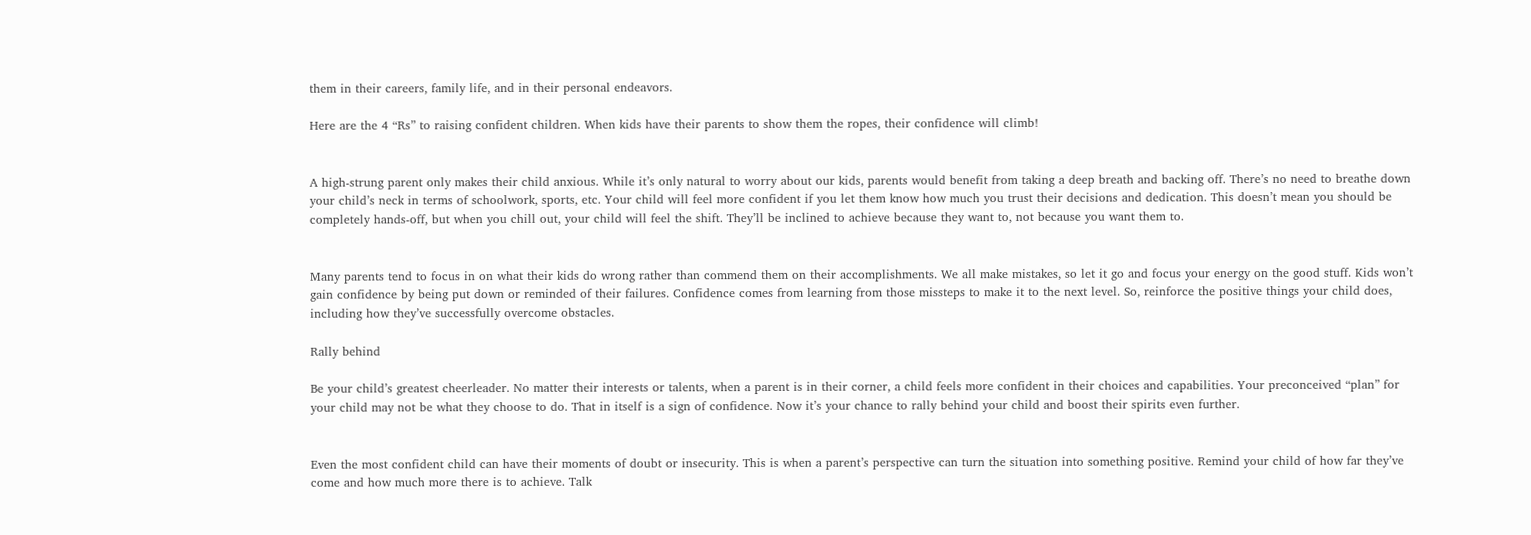them in their careers, family life, and in their personal endeavors.

Here are the 4 “Rs” to raising confident children. When kids have their parents to show them the ropes, their confidence will climb!


A high-strung parent only makes their child anxious. While it’s only natural to worry about our kids, parents would benefit from taking a deep breath and backing off. There’s no need to breathe down your child’s neck in terms of schoolwork, sports, etc. Your child will feel more confident if you let them know how much you trust their decisions and dedication. This doesn’t mean you should be completely hands-off, but when you chill out, your child will feel the shift. They’ll be inclined to achieve because they want to, not because you want them to.


Many parents tend to focus in on what their kids do wrong rather than commend them on their accomplishments. We all make mistakes, so let it go and focus your energy on the good stuff. Kids won’t gain confidence by being put down or reminded of their failures. Confidence comes from learning from those missteps to make it to the next level. So, reinforce the positive things your child does, including how they’ve successfully overcome obstacles.

Rally behind

Be your child’s greatest cheerleader. No matter their interests or talents, when a parent is in their corner, a child feels more confident in their choices and capabilities. Your preconceived “plan” for your child may not be what they choose to do. That in itself is a sign of confidence. Now it’s your chance to rally behind your child and boost their spirits even further.


Even the most confident child can have their moments of doubt or insecurity. This is when a parent’s perspective can turn the situation into something positive. Remind your child of how far they’ve come and how much more there is to achieve. Talk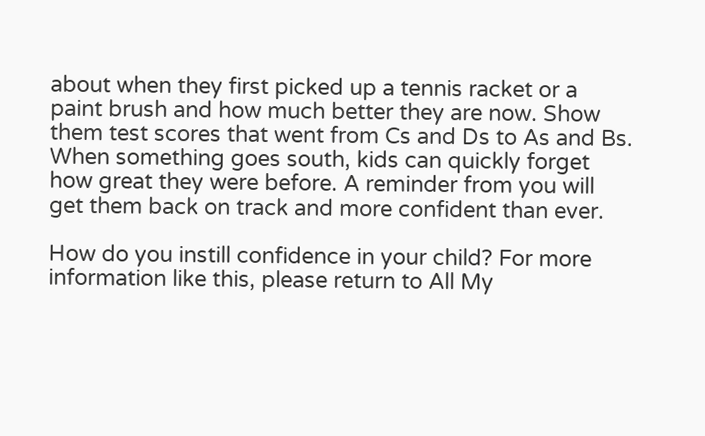about when they first picked up a tennis racket or a paint brush and how much better they are now. Show them test scores that went from Cs and Ds to As and Bs. When something goes south, kids can quickly forget how great they were before. A reminder from you will get them back on track and more confident than ever.

How do you instill confidence in your child? For more information like this, please return to All My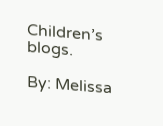Children’s blogs.

By: Melissa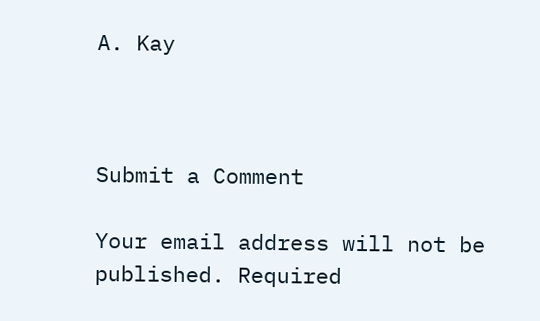A. Kay



Submit a Comment

Your email address will not be published. Required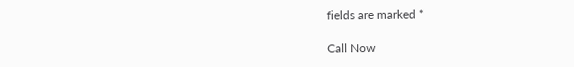fields are marked *

Call Now